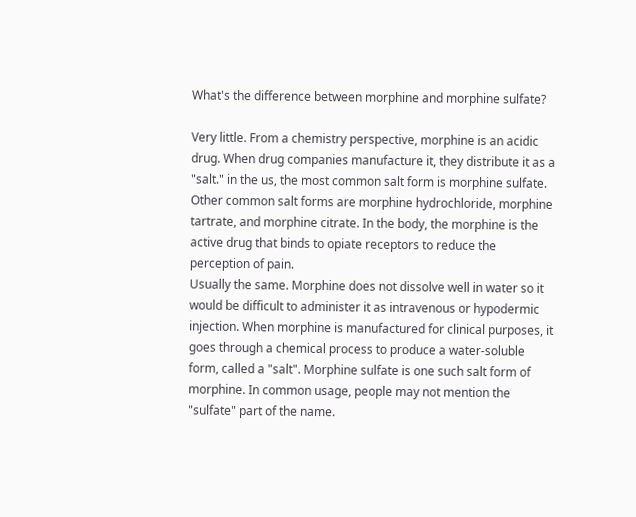What's the difference between morphine and morphine sulfate?

Very little. From a chemistry perspective, morphine is an acidic drug. When drug companies manufacture it, they distribute it as a "salt." in the us, the most common salt form is morphine sulfate. Other common salt forms are morphine hydrochloride, morphine tartrate, and morphine citrate. In the body, the morphine is the active drug that binds to opiate receptors to reduce the perception of pain.
Usually the same. Morphine does not dissolve well in water so it would be difficult to administer it as intravenous or hypodermic injection. When morphine is manufactured for clinical purposes, it goes through a chemical process to produce a water-soluble form, called a "salt". Morphine sulfate is one such salt form of morphine. In common usage, people may not mention the "sulfate" part of the name.